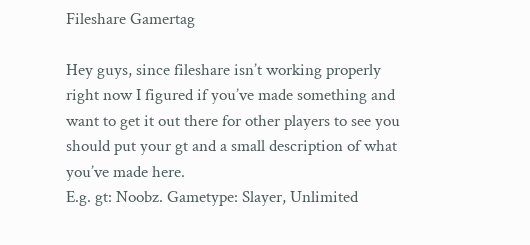Fileshare Gamertag

Hey guys, since fileshare isn’t working properly right now I figured if you’ve made something and want to get it out there for other players to see you should put your gt and a small description of what you’ve made here.
E.g. gt: Noobz. Gametype: Slayer, Unlimited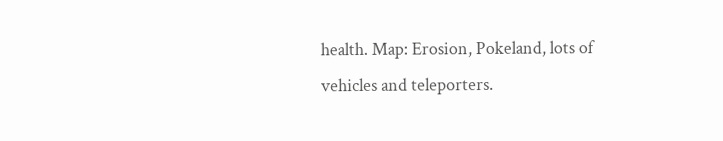health. Map: Erosion, Pokeland, lots of vehicles and teleporters.